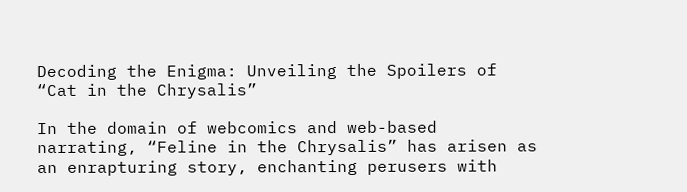Decoding the Enigma: Unveiling the Spoilers of “Cat in the Chrysalis”

In the domain of webcomics and web-based narrating, “Feline in the Chrysalis” has arisen as an enrapturing story, enchanting perusers with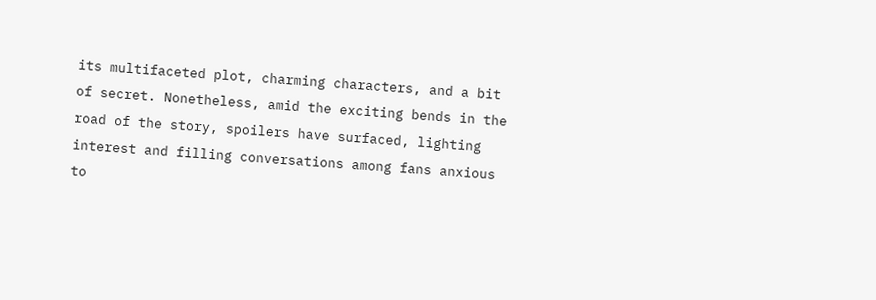its multifaceted plot, charming characters, and a bit of secret. Nonetheless, amid the exciting bends in the road of the story, spoilers have surfaced, lighting interest and filling conversations among fans anxious to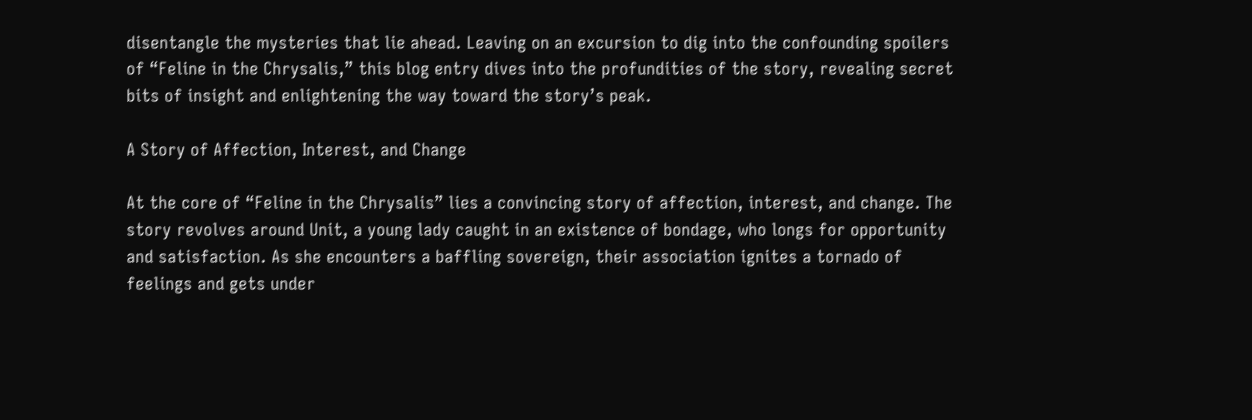disentangle the mysteries that lie ahead. Leaving on an excursion to dig into the confounding spoilers of “Feline in the Chrysalis,” this blog entry dives into the profundities of the story, revealing secret bits of insight and enlightening the way toward the story’s peak.

A Story of Affection, Interest, and Change

At the core of “Feline in the Chrysalis” lies a convincing story of affection, interest, and change. The story revolves around Unit, a young lady caught in an existence of bondage, who longs for opportunity and satisfaction. As she encounters a baffling sovereign, their association ignites a tornado of feelings and gets under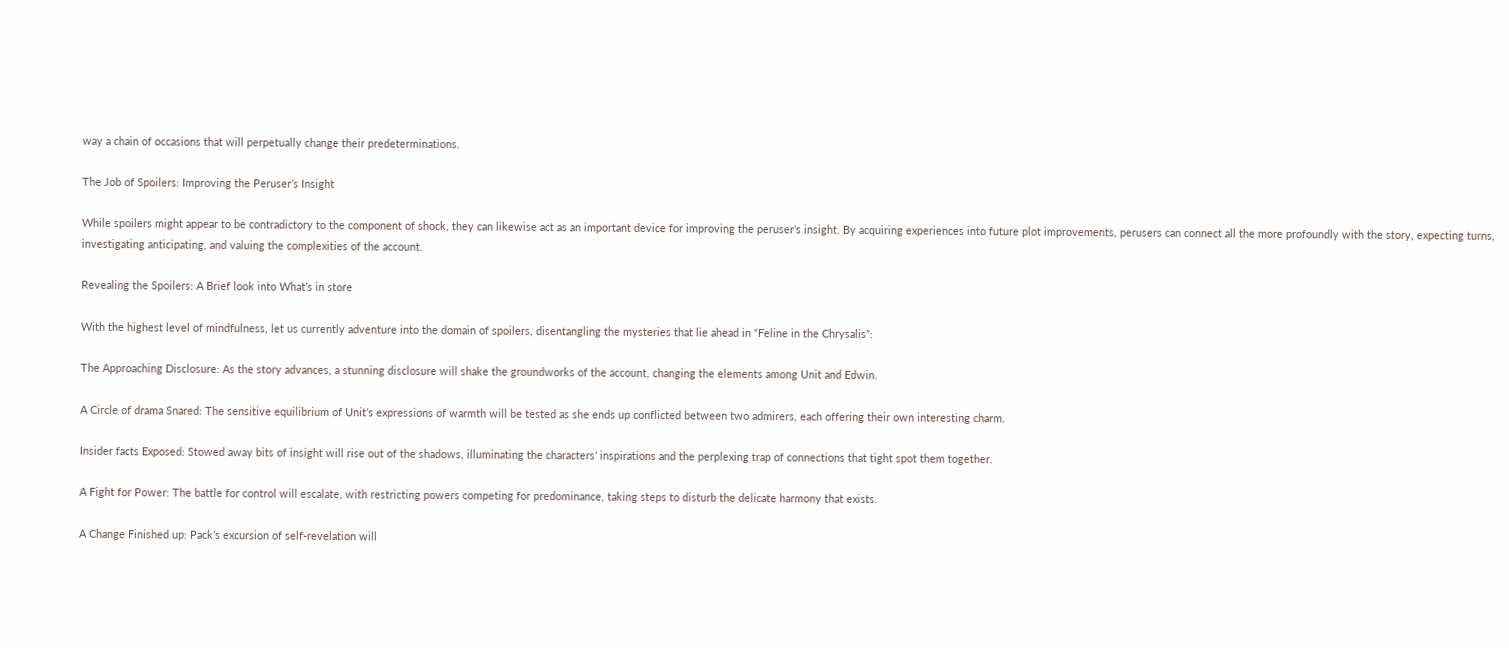way a chain of occasions that will perpetually change their predeterminations.

The Job of Spoilers: Improving the Peruser’s Insight

While spoilers might appear to be contradictory to the component of shock, they can likewise act as an important device for improving the peruser’s insight. By acquiring experiences into future plot improvements, perusers can connect all the more profoundly with the story, expecting turns, investigating anticipating, and valuing the complexities of the account.

Revealing the Spoilers: A Brief look into What’s in store

With the highest level of mindfulness, let us currently adventure into the domain of spoilers, disentangling the mysteries that lie ahead in “Feline in the Chrysalis”:

The Approaching Disclosure: As the story advances, a stunning disclosure will shake the groundworks of the account, changing the elements among Unit and Edwin.

A Circle of drama Snared: The sensitive equilibrium of Unit’s expressions of warmth will be tested as she ends up conflicted between two admirers, each offering their own interesting charm.

Insider facts Exposed: Stowed away bits of insight will rise out of the shadows, illuminating the characters’ inspirations and the perplexing trap of connections that tight spot them together.

A Fight for Power: The battle for control will escalate, with restricting powers competing for predominance, taking steps to disturb the delicate harmony that exists.

A Change Finished up: Pack’s excursion of self-revelation will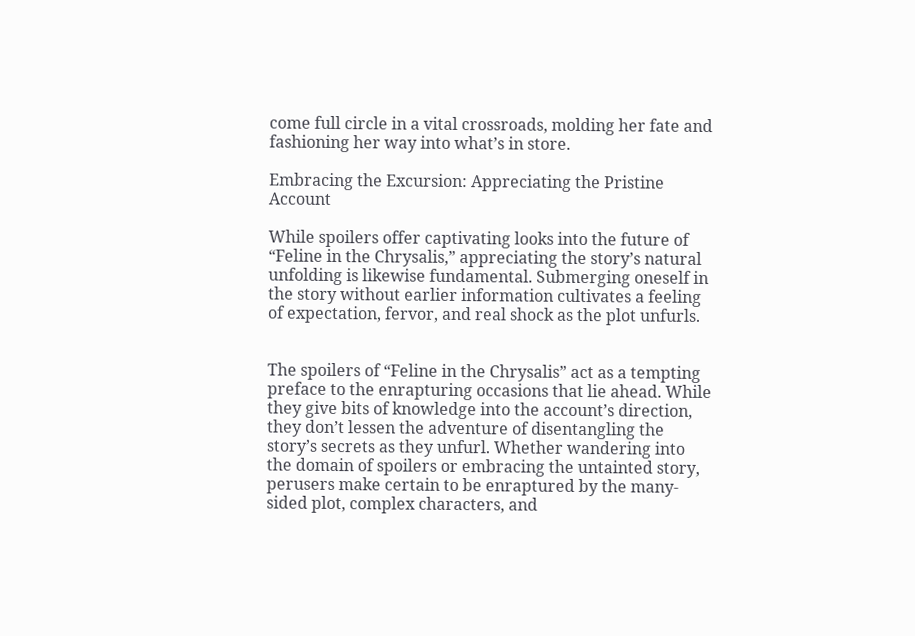come full circle in a vital crossroads, molding her fate and fashioning her way into what’s in store.

Embracing the Excursion: Appreciating the Pristine Account

While spoilers offer captivating looks into the future of “Feline in the Chrysalis,” appreciating the story’s natural unfolding is likewise fundamental. Submerging oneself in the story without earlier information cultivates a feeling of expectation, fervor, and real shock as the plot unfurls.


The spoilers of “Feline in the Chrysalis” act as a tempting preface to the enrapturing occasions that lie ahead. While they give bits of knowledge into the account’s direction, they don’t lessen the adventure of disentangling the story’s secrets as they unfurl. Whether wandering into the domain of spoilers or embracing the untainted story, perusers make certain to be enraptured by the many-sided plot, complex characters, and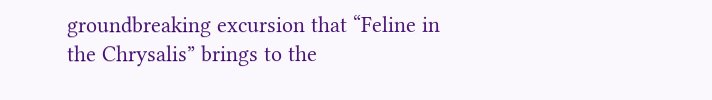groundbreaking excursion that “Feline in the Chrysalis” brings to the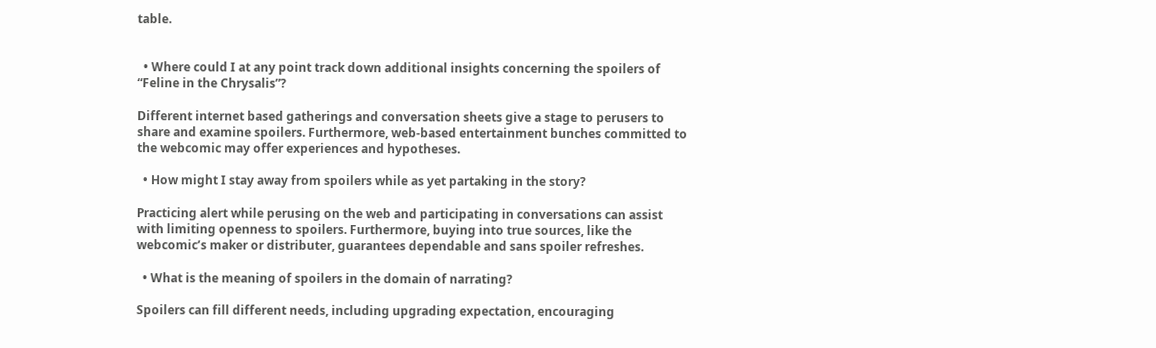table.


  • Where could I at any point track down additional insights concerning the spoilers of “Feline in the Chrysalis”?

Different internet based gatherings and conversation sheets give a stage to perusers to share and examine spoilers. Furthermore, web-based entertainment bunches committed to the webcomic may offer experiences and hypotheses.

  • How might I stay away from spoilers while as yet partaking in the story?

Practicing alert while perusing on the web and participating in conversations can assist with limiting openness to spoilers. Furthermore, buying into true sources, like the webcomic’s maker or distributer, guarantees dependable and sans spoiler refreshes.

  • What is the meaning of spoilers in the domain of narrating?

Spoilers can fill different needs, including upgrading expectation, encouraging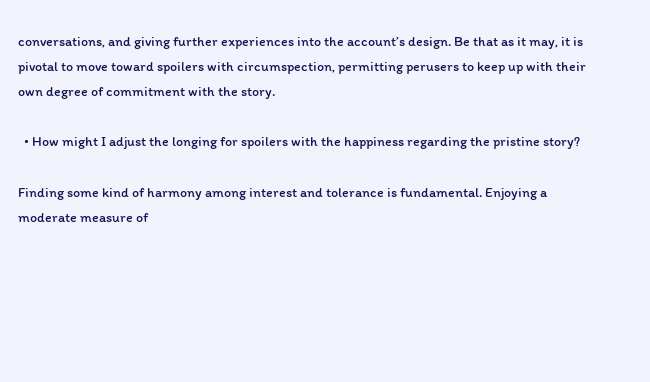conversations, and giving further experiences into the account’s design. Be that as it may, it is pivotal to move toward spoilers with circumspection, permitting perusers to keep up with their own degree of commitment with the story.

  • How might I adjust the longing for spoilers with the happiness regarding the pristine story?

Finding some kind of harmony among interest and tolerance is fundamental. Enjoying a moderate measure of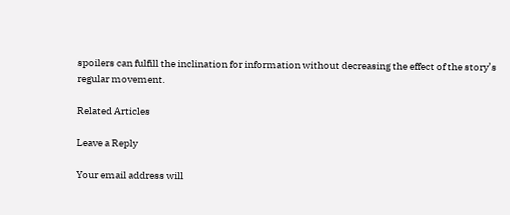spoilers can fulfill the inclination for information without decreasing the effect of the story’s regular movement.

Related Articles

Leave a Reply

Your email address will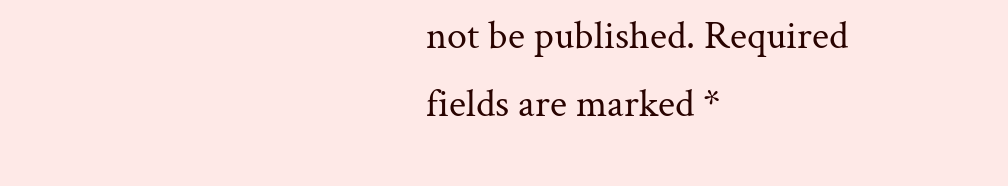not be published. Required fields are marked *